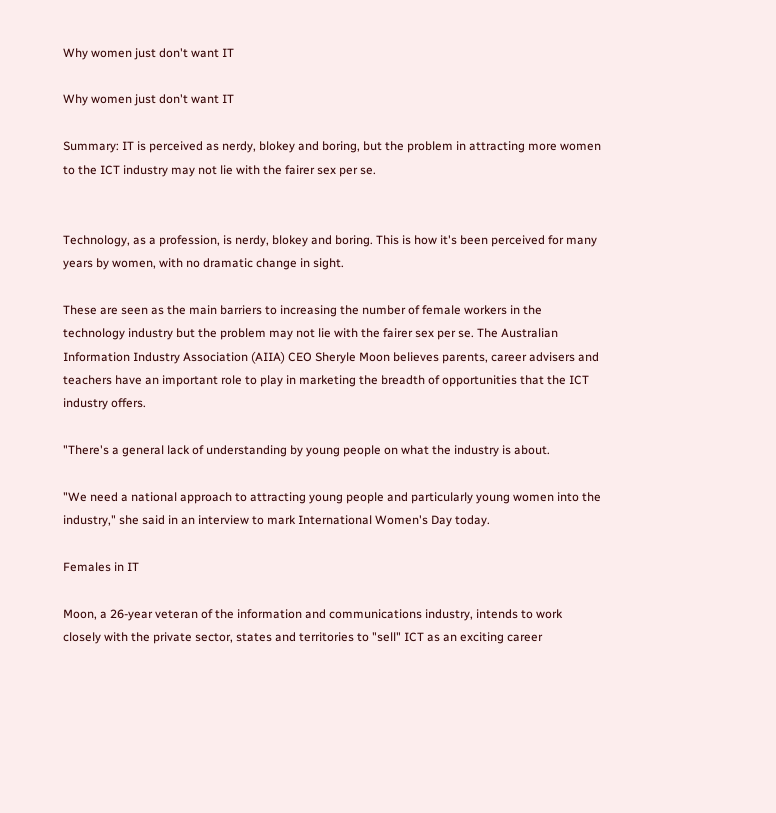Why women just don't want IT

Why women just don't want IT

Summary: IT is perceived as nerdy, blokey and boring, but the problem in attracting more women to the ICT industry may not lie with the fairer sex per se.


Technology, as a profession, is nerdy, blokey and boring. This is how it's been perceived for many years by women, with no dramatic change in sight.

These are seen as the main barriers to increasing the number of female workers in the technology industry but the problem may not lie with the fairer sex per se. The Australian Information Industry Association (AIIA) CEO Sheryle Moon believes parents, career advisers and teachers have an important role to play in marketing the breadth of opportunities that the ICT industry offers.

"There's a general lack of understanding by young people on what the industry is about.

"We need a national approach to attracting young people and particularly young women into the industry," she said in an interview to mark International Women's Day today.

Females in IT

Moon, a 26-year veteran of the information and communications industry, intends to work closely with the private sector, states and territories to "sell" ICT as an exciting career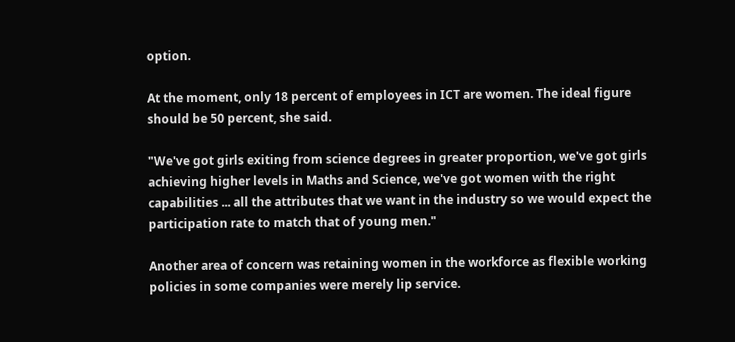option.

At the moment, only 18 percent of employees in ICT are women. The ideal figure should be 50 percent, she said.

"We've got girls exiting from science degrees in greater proportion, we've got girls achieving higher levels in Maths and Science, we've got women with the right capabilities ... all the attributes that we want in the industry so we would expect the participation rate to match that of young men."

Another area of concern was retaining women in the workforce as flexible working policies in some companies were merely lip service.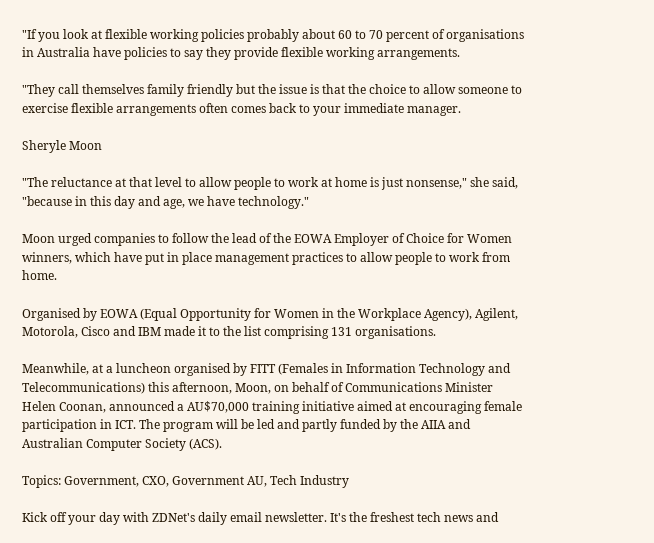"If you look at flexible working policies probably about 60 to 70 percent of organisations in Australia have policies to say they provide flexible working arrangements.

"They call themselves family friendly but the issue is that the choice to allow someone to exercise flexible arrangements often comes back to your immediate manager.

Sheryle Moon

"The reluctance at that level to allow people to work at home is just nonsense," she said, "because in this day and age, we have technology."

Moon urged companies to follow the lead of the EOWA Employer of Choice for Women winners, which have put in place management practices to allow people to work from home.

Organised by EOWA (Equal Opportunity for Women in the Workplace Agency), Agilent, Motorola, Cisco and IBM made it to the list comprising 131 organisations.

Meanwhile, at a luncheon organised by FITT (Females in Information Technology and Telecommunications) this afternoon, Moon, on behalf of Communications Minister Helen Coonan, announced a AU$70,000 training initiative aimed at encouraging female participation in ICT. The program will be led and partly funded by the AIIA and Australian Computer Society (ACS).

Topics: Government, CXO, Government AU, Tech Industry

Kick off your day with ZDNet's daily email newsletter. It's the freshest tech news and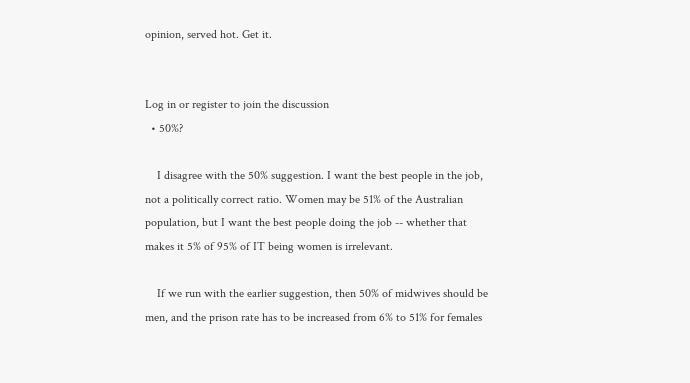opinion, served hot. Get it.


Log in or register to join the discussion
  • 50%?

    I disagree with the 50% suggestion. I want the best people in the job, not a politically correct ratio. Women may be 51% of the Australian population, but I want the best people doing the job -- whether that makes it 5% of 95% of IT being women is irrelevant.

    If we run with the earlier suggestion, then 50% of midwives should be men, and the prison rate has to be increased from 6% to 51% for females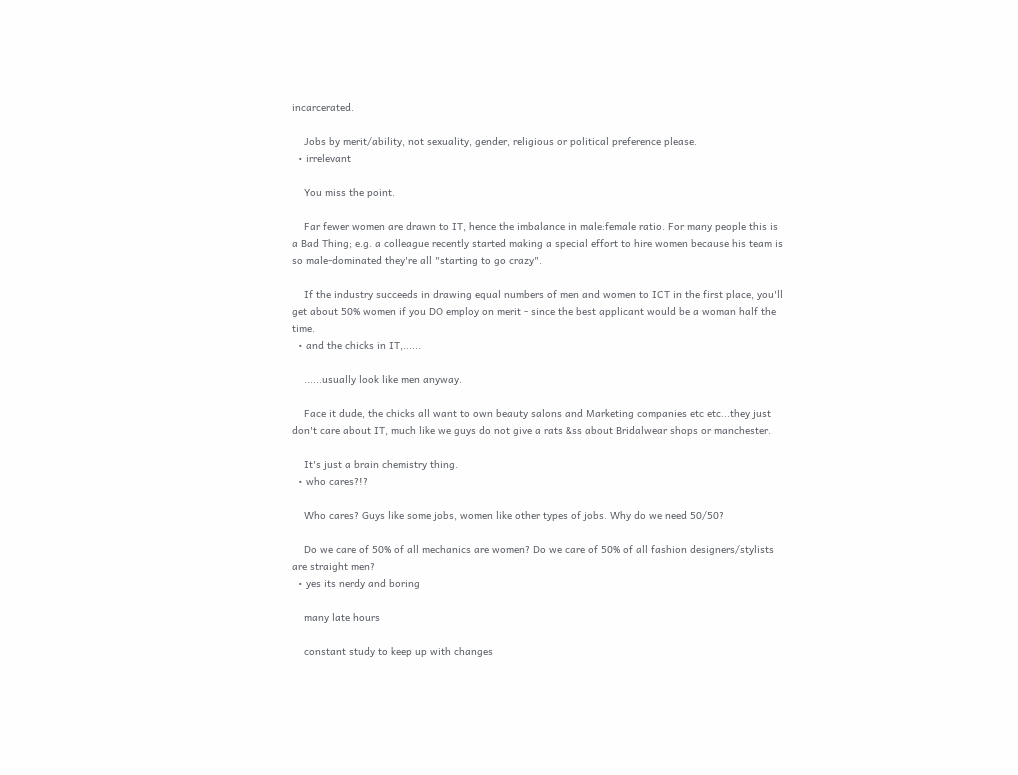incarcerated.

    Jobs by merit/ability, not sexuality, gender, religious or political preference please.
  • irrelevant

    You miss the point.

    Far fewer women are drawn to IT, hence the imbalance in male:female ratio. For many people this is a Bad Thing; e.g. a colleague recently started making a special effort to hire women because his team is so male-dominated they're all "starting to go crazy".

    If the industry succeeds in drawing equal numbers of men and women to ICT in the first place, you'll get about 50% women if you DO employ on merit - since the best applicant would be a woman half the time.
  • and the chicks in IT,......

    ......usually look like men anyway.

    Face it dude, the chicks all want to own beauty salons and Marketing companies etc etc...they just don't care about IT, much like we guys do not give a rats &ss about Bridalwear shops or manchester.

    It's just a brain chemistry thing.
  • who cares?!?

    Who cares? Guys like some jobs, women like other types of jobs. Why do we need 50/50?

    Do we care of 50% of all mechanics are women? Do we care of 50% of all fashion designers/stylists are straight men?
  • yes its nerdy and boring

    many late hours

    constant study to keep up with changes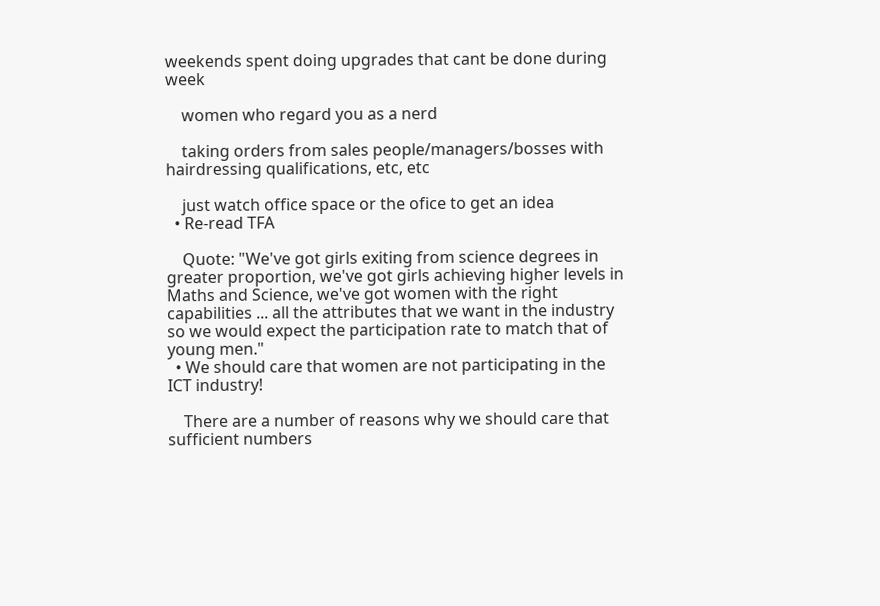weekends spent doing upgrades that cant be done during week

    women who regard you as a nerd

    taking orders from sales people/managers/bosses with hairdressing qualifications, etc, etc

    just watch office space or the ofice to get an idea
  • Re-read TFA

    Quote: "We've got girls exiting from science degrees in greater proportion, we've got girls achieving higher levels in Maths and Science, we've got women with the right capabilities ... all the attributes that we want in the industry so we would expect the participation rate to match that of young men."
  • We should care that women are not participating in the ICT industry!

    There are a number of reasons why we should care that sufficient numbers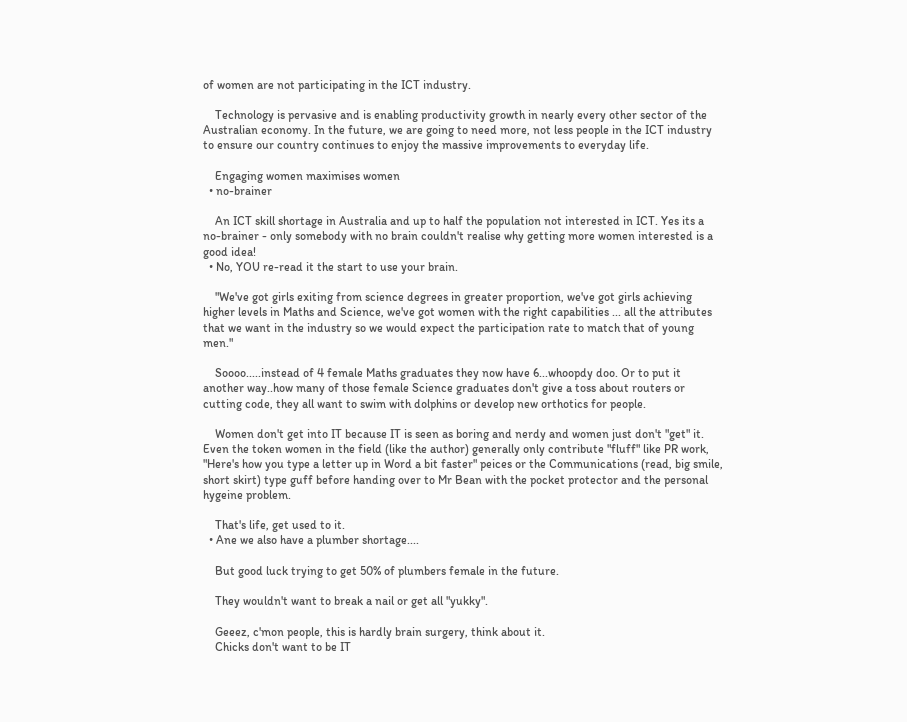of women are not participating in the ICT industry.

    Technology is pervasive and is enabling productivity growth in nearly every other sector of the Australian economy. In the future, we are going to need more, not less people in the ICT industry to ensure our country continues to enjoy the massive improvements to everyday life.

    Engaging women maximises women
  • no-brainer

    An ICT skill shortage in Australia and up to half the population not interested in ICT. Yes its a no-brainer - only somebody with no brain couldn't realise why getting more women interested is a good idea!
  • No, YOU re-read it the start to use your brain.

    "We've got girls exiting from science degrees in greater proportion, we've got girls achieving higher levels in Maths and Science, we've got women with the right capabilities ... all the attributes that we want in the industry so we would expect the participation rate to match that of young men."

    Soooo.....instead of 4 female Maths graduates they now have 6...whoopdy doo. Or to put it another way..how many of those female Science graduates don't give a toss about routers or cutting code, they all want to swim with dolphins or develop new orthotics for people.

    Women don't get into IT because IT is seen as boring and nerdy and women just don't "get" it. Even the token women in the field (like the author) generally only contribute "fluff" like PR work, "Here's how you type a letter up in Word a bit faster" peices or the Communications (read, big smile, short skirt) type guff before handing over to Mr Bean with the pocket protector and the personal hygeine problem.

    That's life, get used to it.
  • Ane we also have a plumber shortage....

    But good luck trying to get 50% of plumbers female in the future.

    They wouldn't want to break a nail or get all "yukky".

    Geeez, c'mon people, this is hardly brain surgery, think about it.
    Chicks don't want to be IT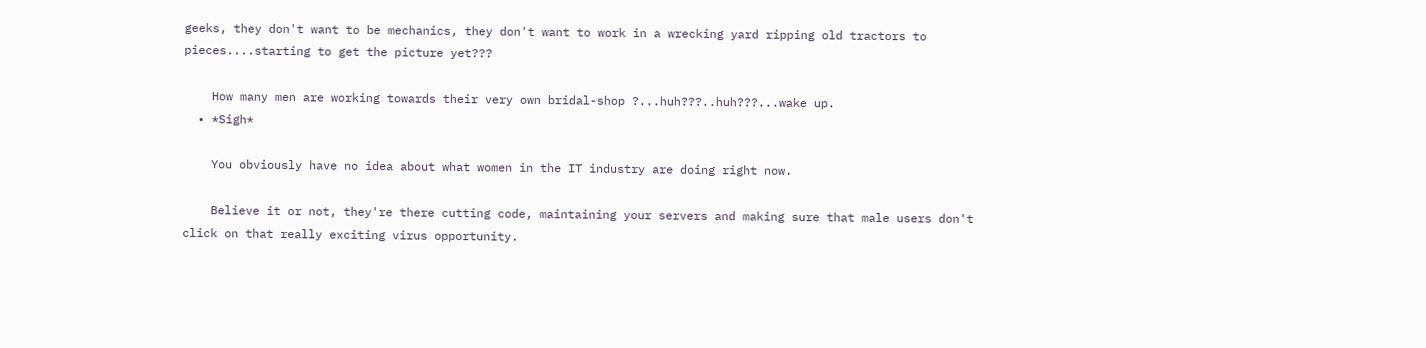geeks, they don't want to be mechanics, they don't want to work in a wrecking yard ripping old tractors to pieces....starting to get the picture yet???

    How many men are working towards their very own bridal-shop ?...huh???..huh???...wake up.
  • *Sigh*

    You obviously have no idea about what women in the IT industry are doing right now.

    Believe it or not, they're there cutting code, maintaining your servers and making sure that male users don't click on that really exciting virus opportunity.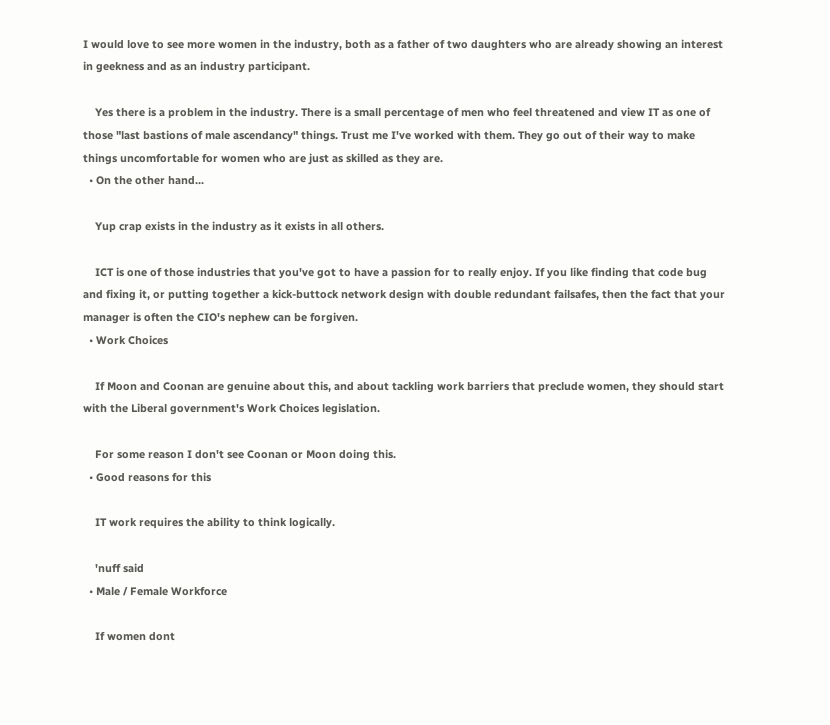I would love to see more women in the industry, both as a father of two daughters who are already showing an interest in geekness and as an industry participant.

    Yes there is a problem in the industry. There is a small percentage of men who feel threatened and view IT as one of those "last bastions of male ascendancy" things. Trust me I've worked with them. They go out of their way to make things uncomfortable for women who are just as skilled as they are.
  • On the other hand...

    Yup crap exists in the industry as it exists in all others.

    ICT is one of those industries that you've got to have a passion for to really enjoy. If you like finding that code bug and fixing it, or putting together a kick-buttock network design with double redundant failsafes, then the fact that your manager is often the CIO's nephew can be forgiven.
  • Work Choices

    If Moon and Coonan are genuine about this, and about tackling work barriers that preclude women, they should start with the Liberal government's Work Choices legislation.

    For some reason I don't see Coonan or Moon doing this.
  • Good reasons for this

    IT work requires the ability to think logically.

    'nuff said
  • Male / Female Workforce

    If women dont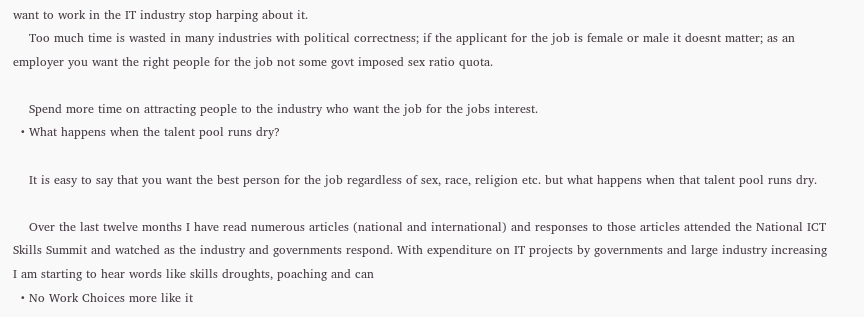want to work in the IT industry stop harping about it.
    Too much time is wasted in many industries with political correctness; if the applicant for the job is female or male it doesnt matter; as an employer you want the right people for the job not some govt imposed sex ratio quota.

    Spend more time on attracting people to the industry who want the job for the jobs interest.
  • What happens when the talent pool runs dry?

    It is easy to say that you want the best person for the job regardless of sex, race, religion etc. but what happens when that talent pool runs dry.

    Over the last twelve months I have read numerous articles (national and international) and responses to those articles attended the National ICT Skills Summit and watched as the industry and governments respond. With expenditure on IT projects by governments and large industry increasing I am starting to hear words like skills droughts, poaching and can
  • No Work Choices more like it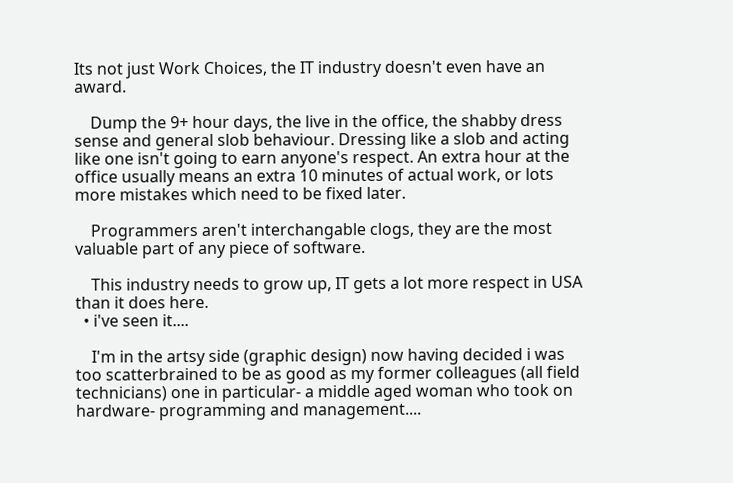Its not just Work Choices, the IT industry doesn't even have an award.

    Dump the 9+ hour days, the live in the office, the shabby dress sense and general slob behaviour. Dressing like a slob and acting like one isn't going to earn anyone's respect. An extra hour at the office usually means an extra 10 minutes of actual work, or lots more mistakes which need to be fixed later.

    Programmers aren't interchangable clogs, they are the most valuable part of any piece of software.

    This industry needs to grow up, IT gets a lot more respect in USA than it does here.
  • i've seen it....

    I'm in the artsy side (graphic design) now having decided i was too scatterbrained to be as good as my former colleagues (all field technicians) one in particular- a middle aged woman who took on hardware- programming and management....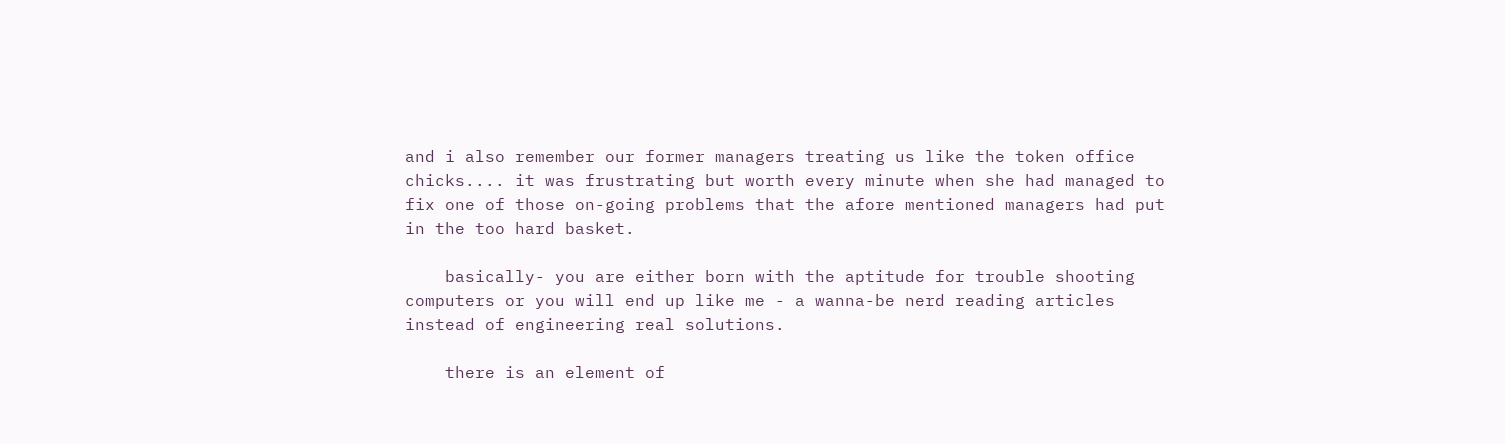and i also remember our former managers treating us like the token office chicks.... it was frustrating but worth every minute when she had managed to fix one of those on-going problems that the afore mentioned managers had put in the too hard basket.

    basically- you are either born with the aptitude for trouble shooting computers or you will end up like me - a wanna-be nerd reading articles instead of engineering real solutions.

    there is an element of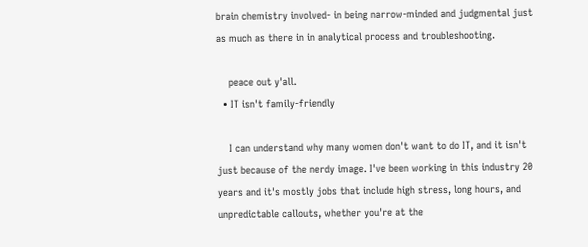brain chemistry involved- in being narrow-minded and judgmental just as much as there in in analytical process and troubleshooting.

    peace out y'all.
  • IT isn't family-friendly

    I can understand why many women don't want to do IT, and it isn't just because of the nerdy image. I've been working in this industry 20 years and it's mostly jobs that include high stress, long hours, and unpredictable callouts, whether you're at the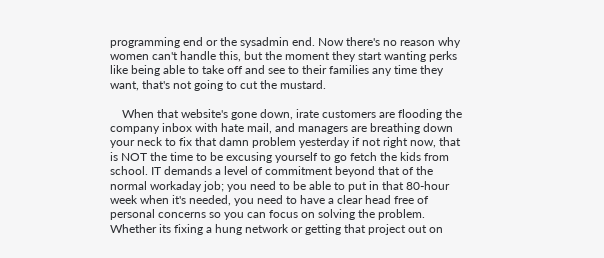programming end or the sysadmin end. Now there's no reason why women can't handle this, but the moment they start wanting perks like being able to take off and see to their families any time they want, that's not going to cut the mustard.

    When that website's gone down, irate customers are flooding the company inbox with hate mail, and managers are breathing down your neck to fix that damn problem yesterday if not right now, that is NOT the time to be excusing yourself to go fetch the kids from school. IT demands a level of commitment beyond that of the normal workaday job; you need to be able to put in that 80-hour week when it's needed, you need to have a clear head free of personal concerns so you can focus on solving the problem. Whether its fixing a hung network or getting that project out on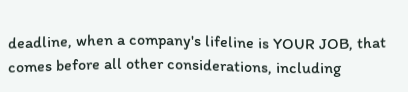deadline, when a company's lifeline is YOUR JOB, that comes before all other considerations, including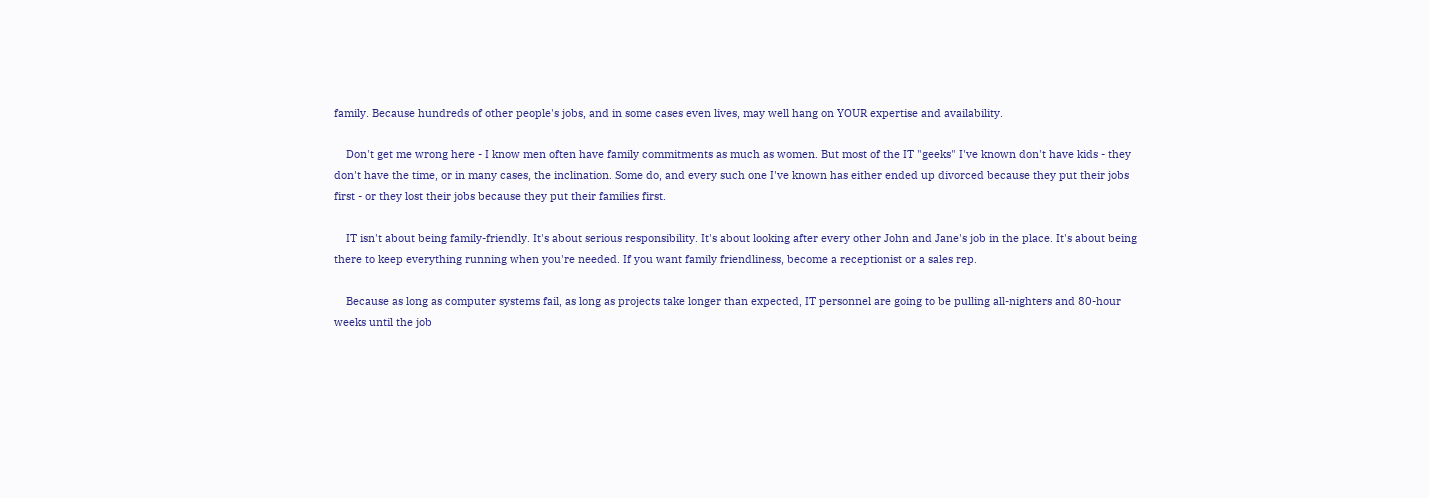family. Because hundreds of other people's jobs, and in some cases even lives, may well hang on YOUR expertise and availability.

    Don't get me wrong here - I know men often have family commitments as much as women. But most of the IT "geeks" I've known don't have kids - they don't have the time, or in many cases, the inclination. Some do, and every such one I've known has either ended up divorced because they put their jobs first - or they lost their jobs because they put their families first.

    IT isn't about being family-friendly. It's about serious responsibility. It's about looking after every other John and Jane's job in the place. It's about being there to keep everything running when you're needed. If you want family friendliness, become a receptionist or a sales rep.

    Because as long as computer systems fail, as long as projects take longer than expected, IT personnel are going to be pulling all-nighters and 80-hour weeks until the job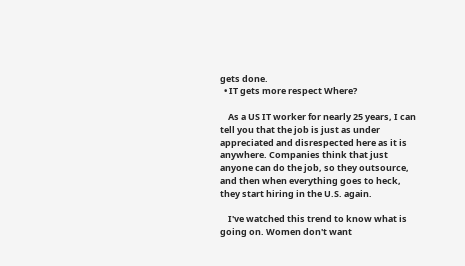gets done.
  • IT gets more respect Where?

    As a US IT worker for nearly 25 years, I can tell you that the job is just as under appreciated and disrespected here as it is anywhere. Companies think that just anyone can do the job, so they outsource, and then when everything goes to heck, they start hiring in the U.S. again.

    I've watched this trend to know what is going on. Women don't want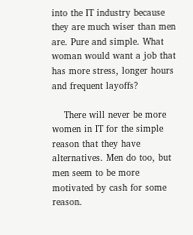into the IT industry because they are much wiser than men are. Pure and simple. What woman would want a job that has more stress, longer hours and frequent layoffs?

    There will never be more women in IT for the simple reason that they have alternatives. Men do too, but men seem to be more motivated by cash for some reason.